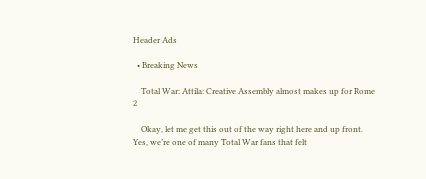Header Ads

  • Breaking News

    Total War: Attila: Creative Assembly almost makes up for Rome 2

    Okay, let me get this out of the way right here and up front. Yes, we’re one of many Total War fans that felt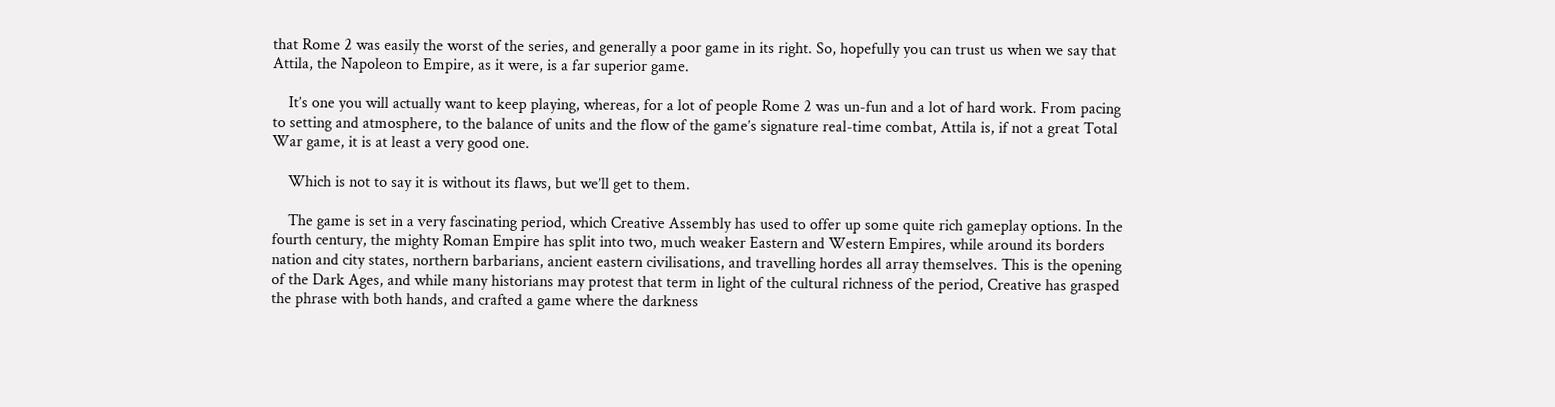that Rome 2 was easily the worst of the series, and generally a poor game in its right. So, hopefully you can trust us when we say that Attila, the Napoleon to Empire, as it were, is a far superior game.

    It’s one you will actually want to keep playing, whereas, for a lot of people Rome 2 was un-fun and a lot of hard work. From pacing to setting and atmosphere, to the balance of units and the flow of the game’s signature real-time combat, Attila is, if not a great Total War game, it is at least a very good one.

    Which is not to say it is without its flaws, but we’ll get to them.

    The game is set in a very fascinating period, which Creative Assembly has used to offer up some quite rich gameplay options. In the fourth century, the mighty Roman Empire has split into two, much weaker Eastern and Western Empires, while around its borders nation and city states, northern barbarians, ancient eastern civilisations, and travelling hordes all array themselves. This is the opening of the Dark Ages, and while many historians may protest that term in light of the cultural richness of the period, Creative has grasped the phrase with both hands, and crafted a game where the darkness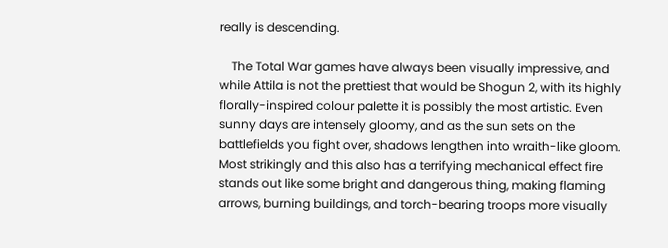really is descending.

    The Total War games have always been visually impressive, and while Attila is not the prettiest that would be Shogun 2, with its highly florally-inspired colour palette it is possibly the most artistic. Even sunny days are intensely gloomy, and as the sun sets on the battlefields you fight over, shadows lengthen into wraith-like gloom. Most strikingly and this also has a terrifying mechanical effect fire stands out like some bright and dangerous thing, making flaming arrows, burning buildings, and torch-bearing troops more visually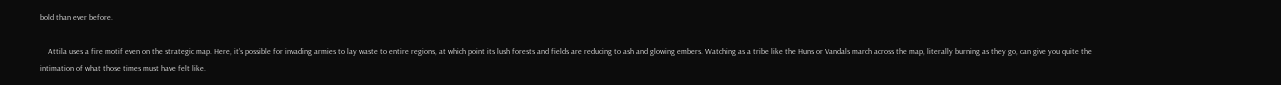bold than ever before.

    Attila uses a fire motif even on the strategic map. Here, it’s possible for invading armies to lay waste to entire regions, at which point its lush forests and fields are reducing to ash and glowing embers. Watching as a tribe like the Huns or Vandals march across the map, literally burning as they go, can give you quite the intimation of what those times must have felt like.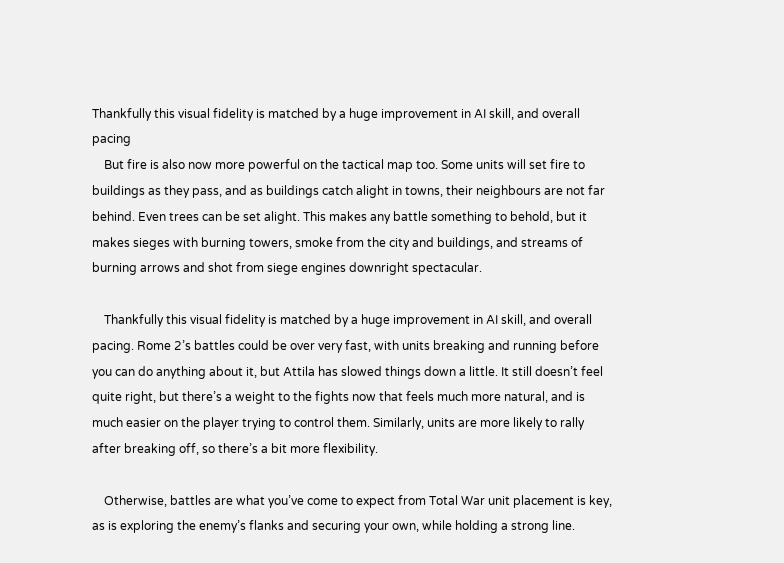Thankfully this visual fidelity is matched by a huge improvement in AI skill, and overall pacing
    But fire is also now more powerful on the tactical map too. Some units will set fire to buildings as they pass, and as buildings catch alight in towns, their neighbours are not far behind. Even trees can be set alight. This makes any battle something to behold, but it makes sieges with burning towers, smoke from the city and buildings, and streams of burning arrows and shot from siege engines downright spectacular.

    Thankfully this visual fidelity is matched by a huge improvement in AI skill, and overall pacing. Rome 2’s battles could be over very fast, with units breaking and running before you can do anything about it, but Attila has slowed things down a little. It still doesn’t feel quite right, but there’s a weight to the fights now that feels much more natural, and is much easier on the player trying to control them. Similarly, units are more likely to rally after breaking off, so there’s a bit more flexibility.

    Otherwise, battles are what you’ve come to expect from Total War unit placement is key, as is exploring the enemy’s flanks and securing your own, while holding a strong line.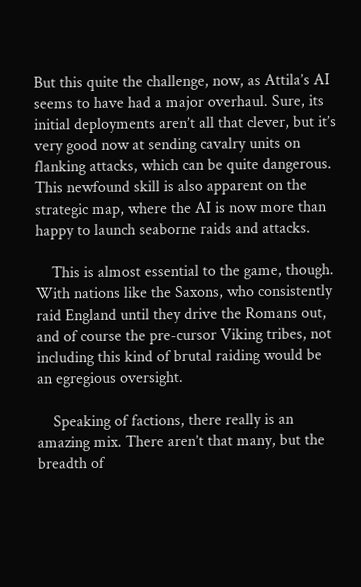But this quite the challenge, now, as Attila’s AI seems to have had a major overhaul. Sure, its initial deployments aren’t all that clever, but it’s very good now at sending cavalry units on flanking attacks, which can be quite dangerous. This newfound skill is also apparent on the strategic map, where the AI is now more than happy to launch seaborne raids and attacks.

    This is almost essential to the game, though. With nations like the Saxons, who consistently raid England until they drive the Romans out, and of course the pre-cursor Viking tribes, not including this kind of brutal raiding would be an egregious oversight.

    Speaking of factions, there really is an amazing mix. There aren’t that many, but the breadth of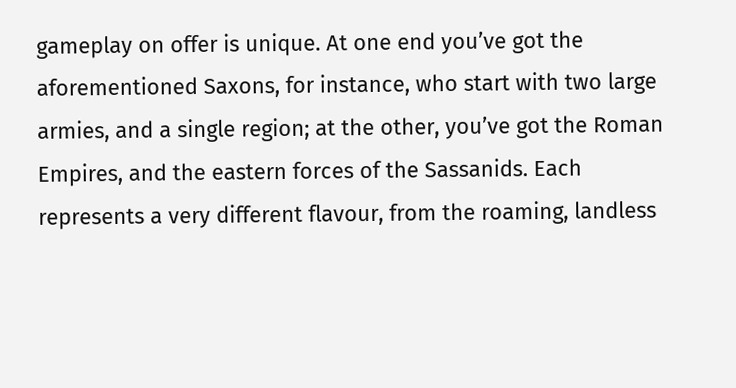gameplay on offer is unique. At one end you’ve got the aforementioned Saxons, for instance, who start with two large armies, and a single region; at the other, you’ve got the Roman Empires, and the eastern forces of the Sassanids. Each represents a very different flavour, from the roaming, landless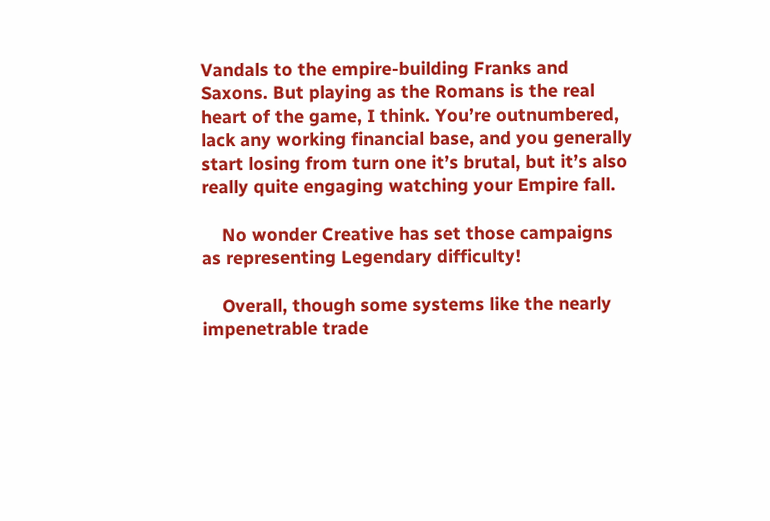Vandals to the empire-building Franks and Saxons. But playing as the Romans is the real heart of the game, I think. You’re outnumbered, lack any working financial base, and you generally start losing from turn one it’s brutal, but it’s also really quite engaging watching your Empire fall.

    No wonder Creative has set those campaigns as representing Legendary difficulty!

    Overall, though some systems like the nearly impenetrable trade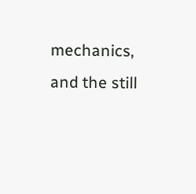mechanics, and the still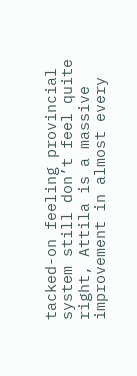tacked-on feeling provincial system still don’t feel quite right, Attila is a massive improvement in almost every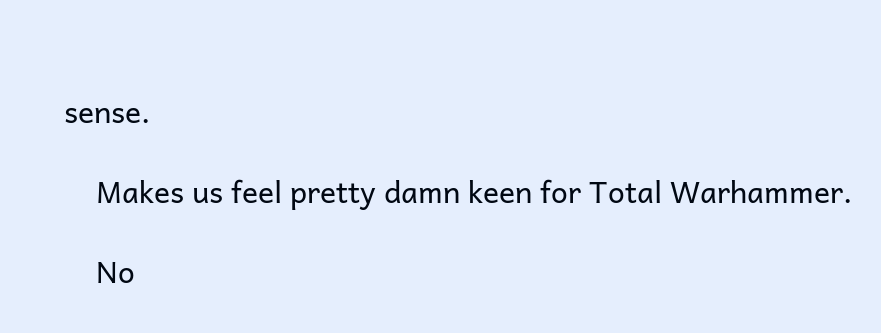sense.

    Makes us feel pretty damn keen for Total Warhammer.

    No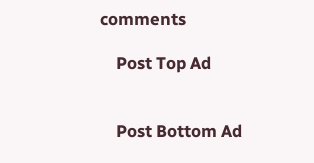comments

    Post Top Ad


    Post Bottom Ad